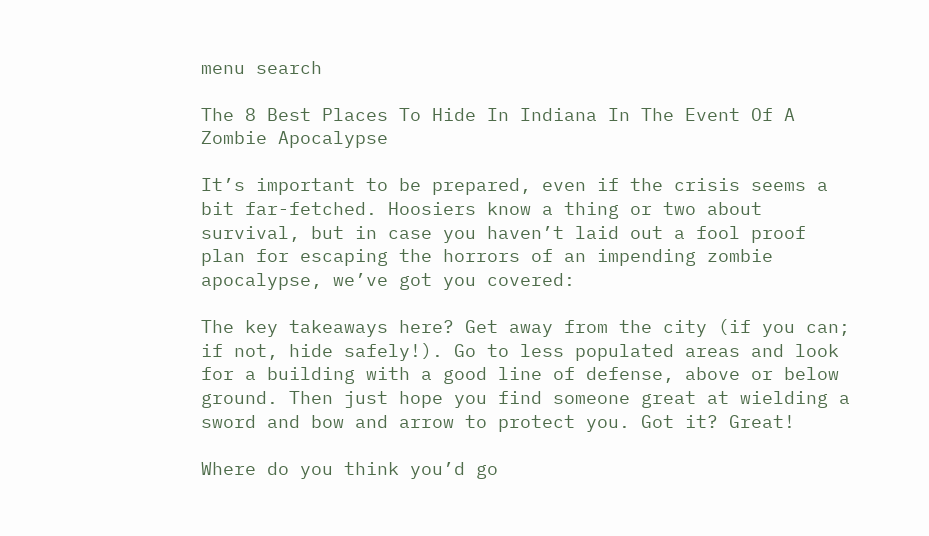menu search

The 8 Best Places To Hide In Indiana In The Event Of A Zombie Apocalypse

It’s important to be prepared, even if the crisis seems a bit far-fetched. Hoosiers know a thing or two about survival, but in case you haven’t laid out a fool proof plan for escaping the horrors of an impending zombie apocalypse, we’ve got you covered:

The key takeaways here? Get away from the city (if you can; if not, hide safely!). Go to less populated areas and look for a building with a good line of defense, above or below ground. Then just hope you find someone great at wielding a sword and bow and arrow to protect you. Got it? Great!

Where do you think you’d go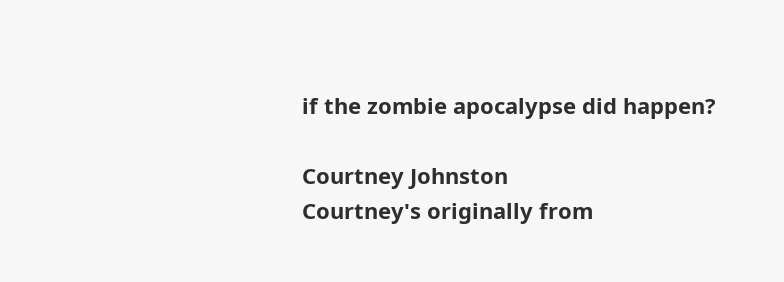if the zombie apocalypse did happen?

Courtney Johnston
Courtney's originally from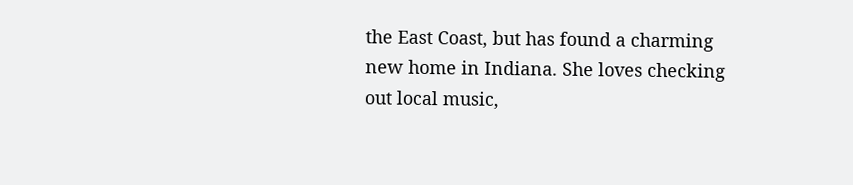the East Coast, but has found a charming new home in Indiana. She loves checking out local music,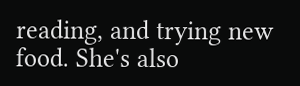reading, and trying new food. She's also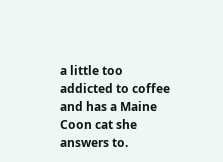a little too addicted to coffee and has a Maine Coon cat she answers to.